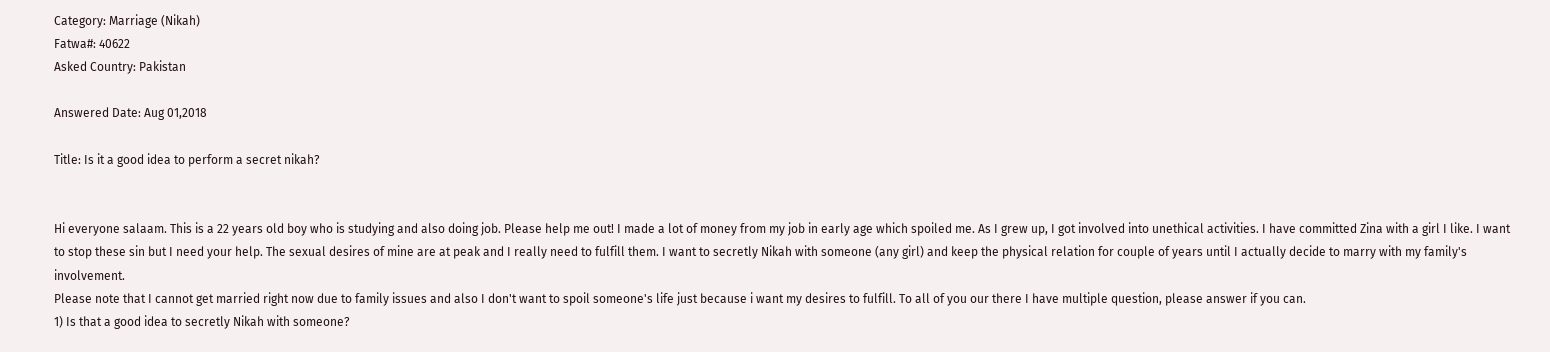Category: Marriage (Nikah)
Fatwa#: 40622
Asked Country: Pakistan

Answered Date: Aug 01,2018

Title: Is it a good idea to perform a secret nikah?


Hi everyone salaam. This is a 22 years old boy who is studying and also doing job. Please help me out! I made a lot of money from my job in early age which spoiled me. As I grew up, I got involved into unethical activities. I have committed Zina with a girl I like. I want to stop these sin but I need your help. The sexual desires of mine are at peak and I really need to fulfill them. I want to secretly Nikah with someone (any girl) and keep the physical relation for couple of years until I actually decide to marry with my family's involvement.
Please note that I cannot get married right now due to family issues and also I don't want to spoil someone's life just because i want my desires to fulfill. To all of you our there I have multiple question, please answer if you can.
1) Is that a good idea to secretly Nikah with someone?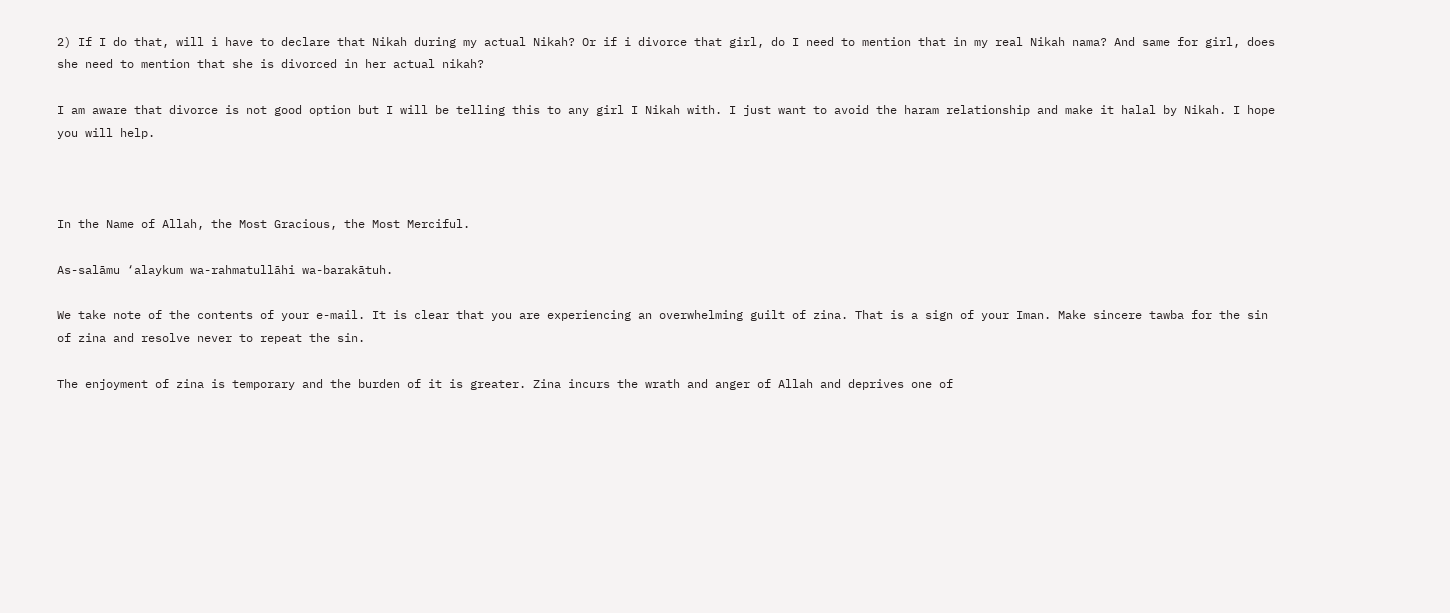2) If I do that, will i have to declare that Nikah during my actual Nikah? Or if i divorce that girl, do I need to mention that in my real Nikah nama? And same for girl, does she need to mention that she is divorced in her actual nikah?

I am aware that divorce is not good option but I will be telling this to any girl I Nikah with. I just want to avoid the haram relationship and make it halal by Nikah. I hope you will help.



In the Name of Allah, the Most Gracious, the Most Merciful.

As-salāmu ‘alaykum wa-rahmatullāhi wa-barakātuh.

We take note of the contents of your e-mail. It is clear that you are experiencing an overwhelming guilt of zina. That is a sign of your Iman. Make sincere tawba for the sin of zina and resolve never to repeat the sin.

The enjoyment of zina is temporary and the burden of it is greater. Zina incurs the wrath and anger of Allah and deprives one of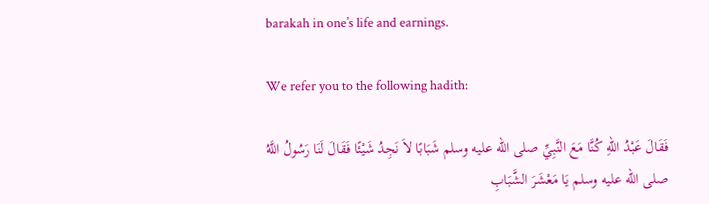barakah in one’s life and earnings.

We refer you to the following hadith:

فَقَالَ عَبْدُ اللهِ كُنَّا مَعَ النَّبِيِّ صلى الله عليه وسلم شَبَابًا لاَ نَجِدُ شَيْئًا فَقَالَ لَنَا رَسُولُ اللَّهُ صلى الله عليه وسلم يَا مَعْشَرَ الشَّبَابِ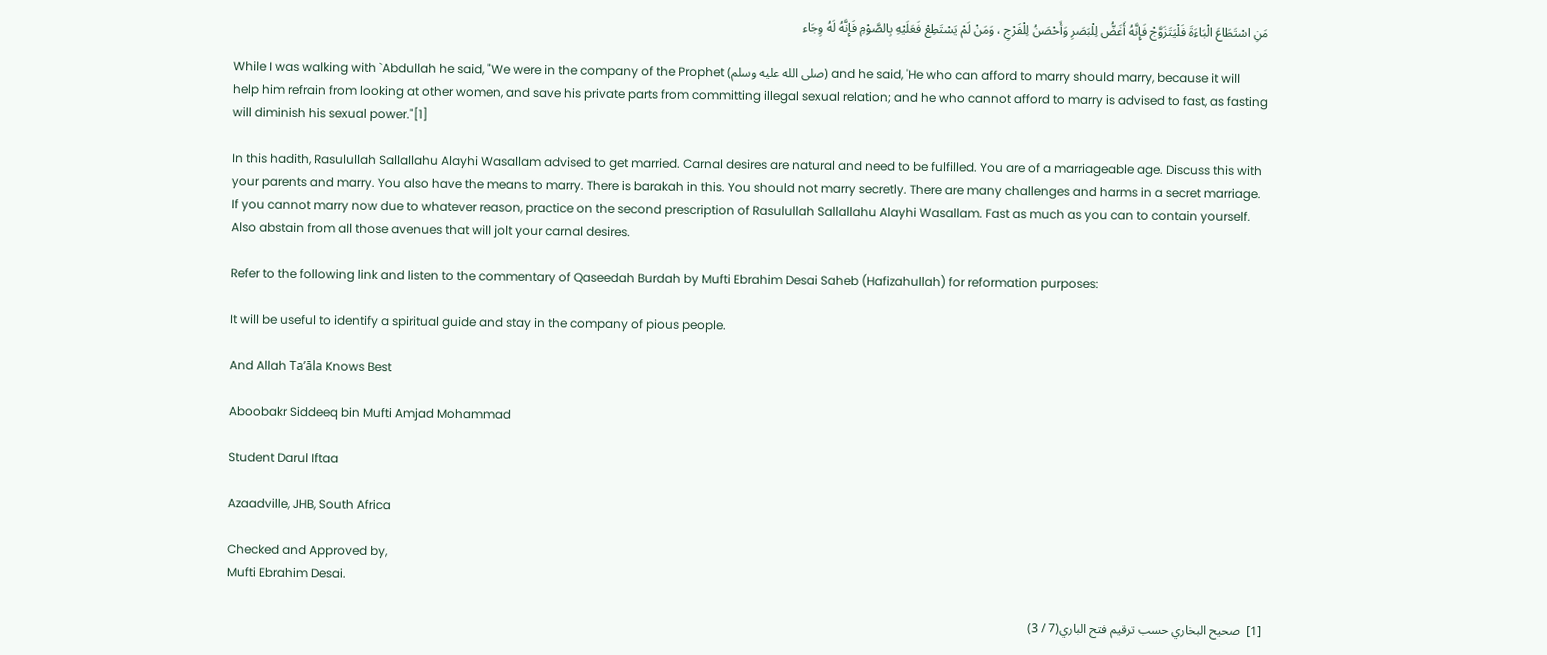مَنِ اسْتَطَاعَ الْبَاءَةَ فَلْيَتَزَوَّجْ فَإِنَّهُ أَغَضُّ لِلْبَصَرِ وَأَحْصَنُ لِلْفَرْجِ ، وَمَنْ لَمْ يَسْتَطِعْ فَعَلَيْهِ بِالصَّوْمِ فَإِنَّهُ لَهُ وِجَاء

While I was walking with `Abdullah he said, "We were in the company of the Prophet (صلى الله عليه وسلم) and he said, 'He who can afford to marry should marry, because it will help him refrain from looking at other women, and save his private parts from committing illegal sexual relation; and he who cannot afford to marry is advised to fast, as fasting will diminish his sexual power."[1]

In this hadith, Rasulullah Sallallahu Alayhi Wasallam advised to get married. Carnal desires are natural and need to be fulfilled. You are of a marriageable age. Discuss this with your parents and marry. You also have the means to marry. There is barakah in this. You should not marry secretly. There are many challenges and harms in a secret marriage. If you cannot marry now due to whatever reason, practice on the second prescription of Rasulullah Sallallahu Alayhi Wasallam. Fast as much as you can to contain yourself. Also abstain from all those avenues that will jolt your carnal desires.

Refer to the following link and listen to the commentary of Qaseedah Burdah by Mufti Ebrahim Desai Saheb (Hafizahullah) for reformation purposes:

It will be useful to identify a spiritual guide and stay in the company of pious people.

And Allah Ta’āla Knows Best

Aboobakr Siddeeq bin Mufti Amjad Mohammad

Student Darul Iftaa

Azaadville, JHB, South Africa

Checked and Approved by,
Mufti Ebrahim Desai.

[1]  صحيح البخاري حسب ترقيم فتح الباري(7 / 3)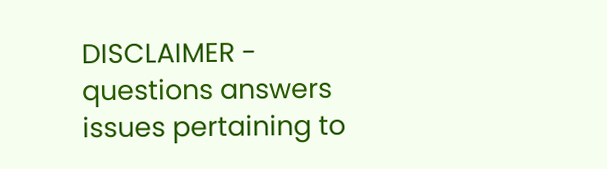DISCLAIMER - questions answers issues pertaining to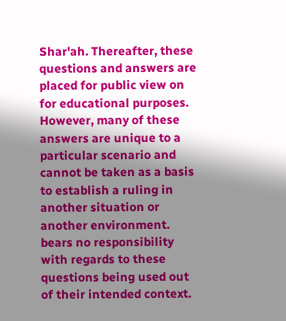Shar'ah. Thereafter, these questions and answers are placed for public view on for educational purposes. However, many of these answers are unique to a particular scenario and cannot be taken as a basis to establish a ruling in another situation or another environment. bears no responsibility with regards to these questions being used out of their intended context.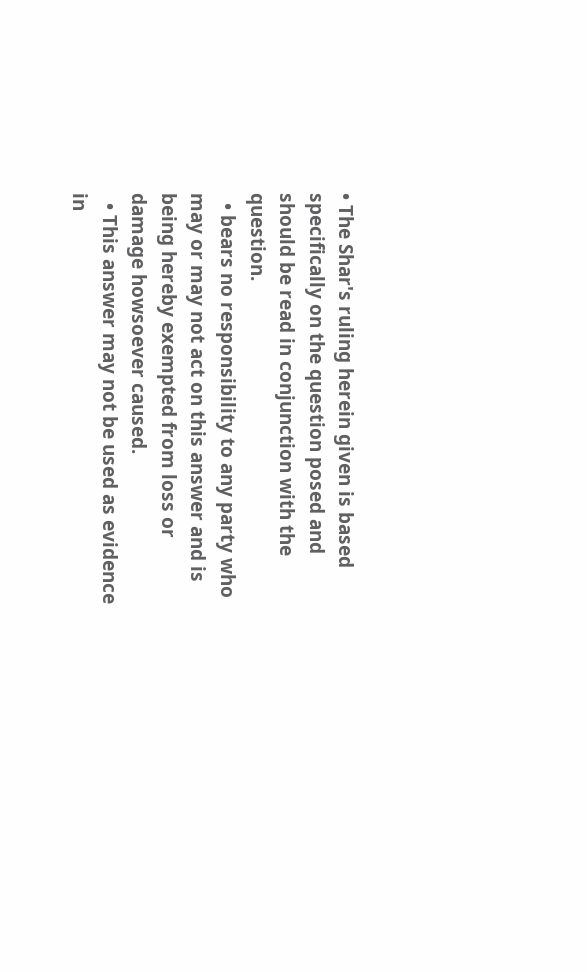• The Shar's ruling herein given is based specifically on the question posed and should be read in conjunction with the question.
  • bears no responsibility to any party who may or may not act on this answer and is being hereby exempted from loss or damage howsoever caused.
  • This answer may not be used as evidence in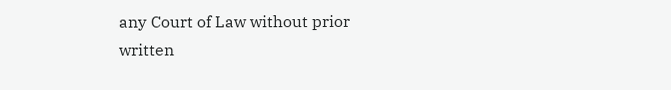any Court of Law without prior written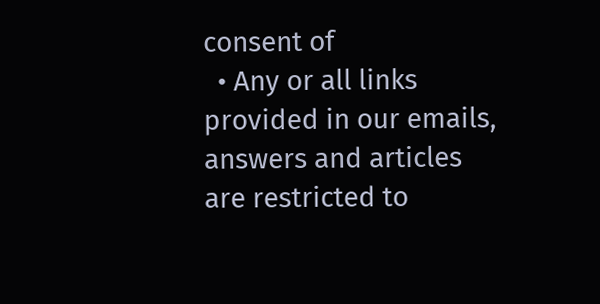consent of
  • Any or all links provided in our emails, answers and articles are restricted to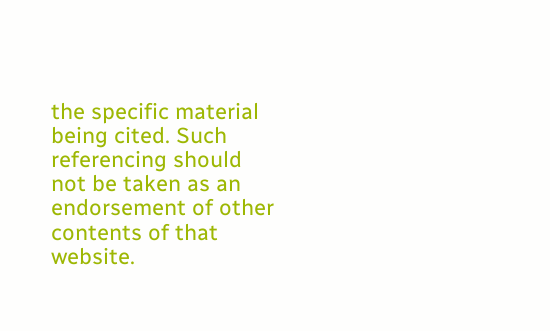the specific material being cited. Such referencing should not be taken as an endorsement of other contents of that website.